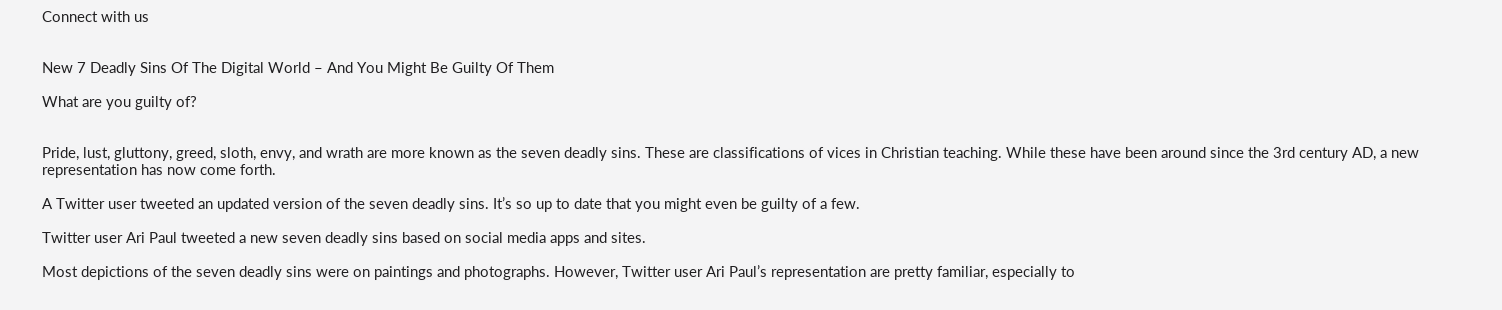Connect with us


New 7 Deadly Sins Of The Digital World – And You Might Be Guilty Of Them

What are you guilty of?


Pride, lust, gluttony, greed, sloth, envy, and wrath are more known as the seven deadly sins. These are classifications of vices in Christian teaching. While these have been around since the 3rd century AD, a new representation has now come forth.

A Twitter user tweeted an updated version of the seven deadly sins. It’s so up to date that you might even be guilty of a few.

Twitter user Ari Paul tweeted a new seven deadly sins based on social media apps and sites.

Most depictions of the seven deadly sins were on paintings and photographs. However, Twitter user Ari Paul’s representation are pretty familiar, especially to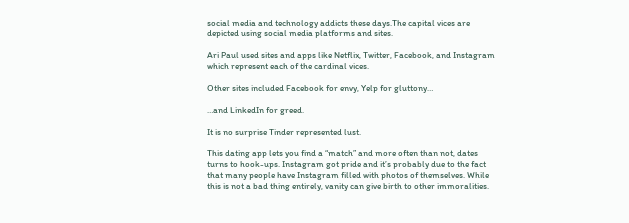social media and technology addicts these days.The capital vices are depicted using social media platforms and sites.

Ari Paul used sites and apps like Netflix, Twitter, Facebook, and Instagram which represent each of the cardinal vices.

Other sites included Facebook for envy, Yelp for gluttony…

…and LinkedIn for greed.

It is no surprise Tinder represented lust.

This dating app lets you find a “match” and more often than not, dates turns to hook-ups. Instagram got pride and it’s probably due to the fact that many people have Instagram filled with photos of themselves. While this is not a bad thing entirely, vanity can give birth to other immoralities.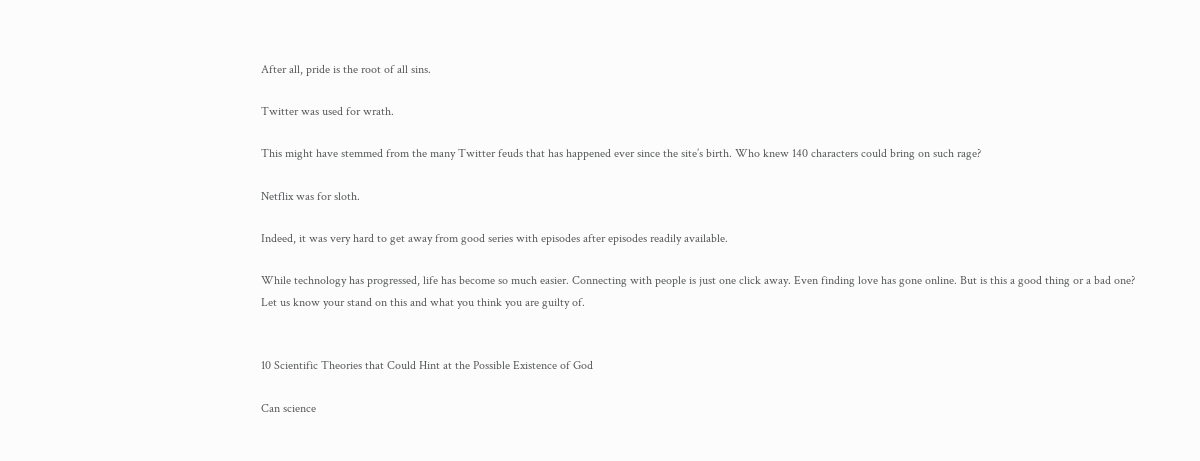After all, pride is the root of all sins.

Twitter was used for wrath.

This might have stemmed from the many Twitter feuds that has happened ever since the site’s birth. Who knew 140 characters could bring on such rage?

Netflix was for sloth.

Indeed, it was very hard to get away from good series with episodes after episodes readily available.

While technology has progressed, life has become so much easier. Connecting with people is just one click away. Even finding love has gone online. But is this a good thing or a bad one? Let us know your stand on this and what you think you are guilty of.


10 Scientific Theories that Could Hint at the Possible Existence of God

Can science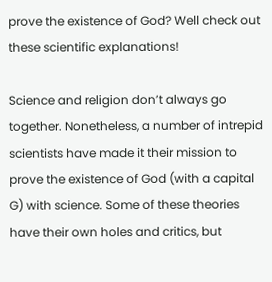prove the existence of God? Well check out these scientific explanations!

Science and religion don’t always go together. Nonetheless, a number of intrepid scientists have made it their mission to prove the existence of God (with a capital G) with science. Some of these theories have their own holes and critics, but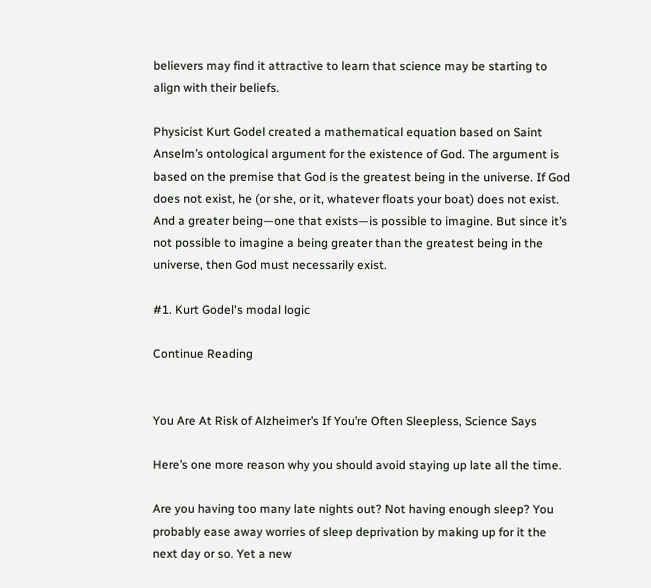believers may find it attractive to learn that science may be starting to align with their beliefs.

Physicist Kurt Godel created a mathematical equation based on Saint Anselm’s ontological argument for the existence of God. The argument is based on the premise that God is the greatest being in the universe. If God does not exist, he (or she, or it, whatever floats your boat) does not exist. And a greater being—one that exists—is possible to imagine. But since it’s not possible to imagine a being greater than the greatest being in the universe, then God must necessarily exist.

#1. Kurt Godel's modal logic

Continue Reading


You Are At Risk of Alzheimer’s If You’re Often Sleepless, Science Says

Here’s one more reason why you should avoid staying up late all the time.

Are you having too many late nights out? Not having enough sleep? You probably ease away worries of sleep deprivation by making up for it the next day or so. Yet a new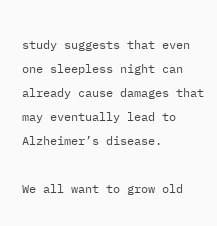study suggests that even one sleepless night can already cause damages that may eventually lead to Alzheimer’s disease.

We all want to grow old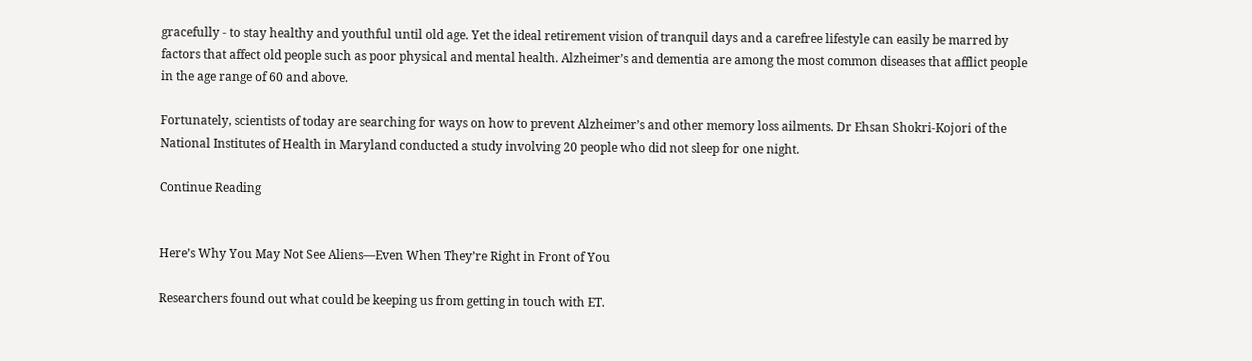gracefully - to stay healthy and youthful until old age. Yet the ideal retirement vision of tranquil days and a carefree lifestyle can easily be marred by factors that affect old people such as poor physical and mental health. Alzheimer’s and dementia are among the most common diseases that afflict people in the age range of 60 and above.

Fortunately, scientists of today are searching for ways on how to prevent Alzheimer’s and other memory loss ailments. Dr Ehsan Shokri-Kojori of the National Institutes of Health in Maryland conducted a study involving 20 people who did not sleep for one night.

Continue Reading


Here’s Why You May Not See Aliens—Even When They’re Right in Front of You

Researchers found out what could be keeping us from getting in touch with ET.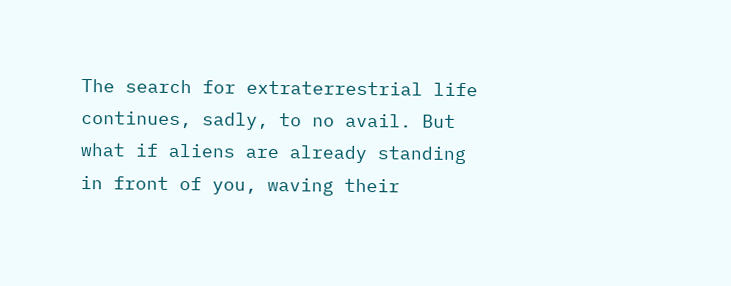The search for extraterrestrial life continues, sadly, to no avail. But what if aliens are already standing in front of you, waving their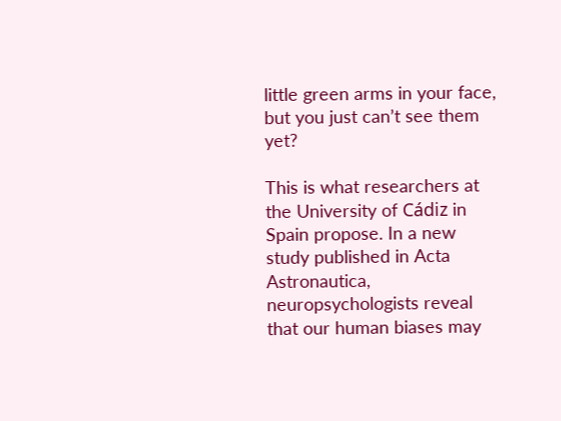little green arms in your face, but you just can’t see them yet?

This is what researchers at the University of Cádiz in Spain propose. In a new study published in Acta Astronautica, neuropsychologists reveal that our human biases may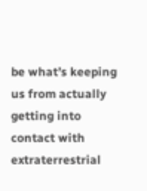be what’s keeping us from actually getting into contact with extraterrestrial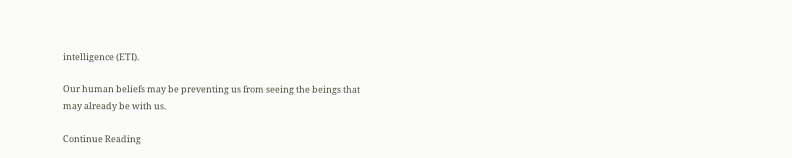intelligence (ETI).

Our human beliefs may be preventing us from seeing the beings that may already be with us.

Continue Reading